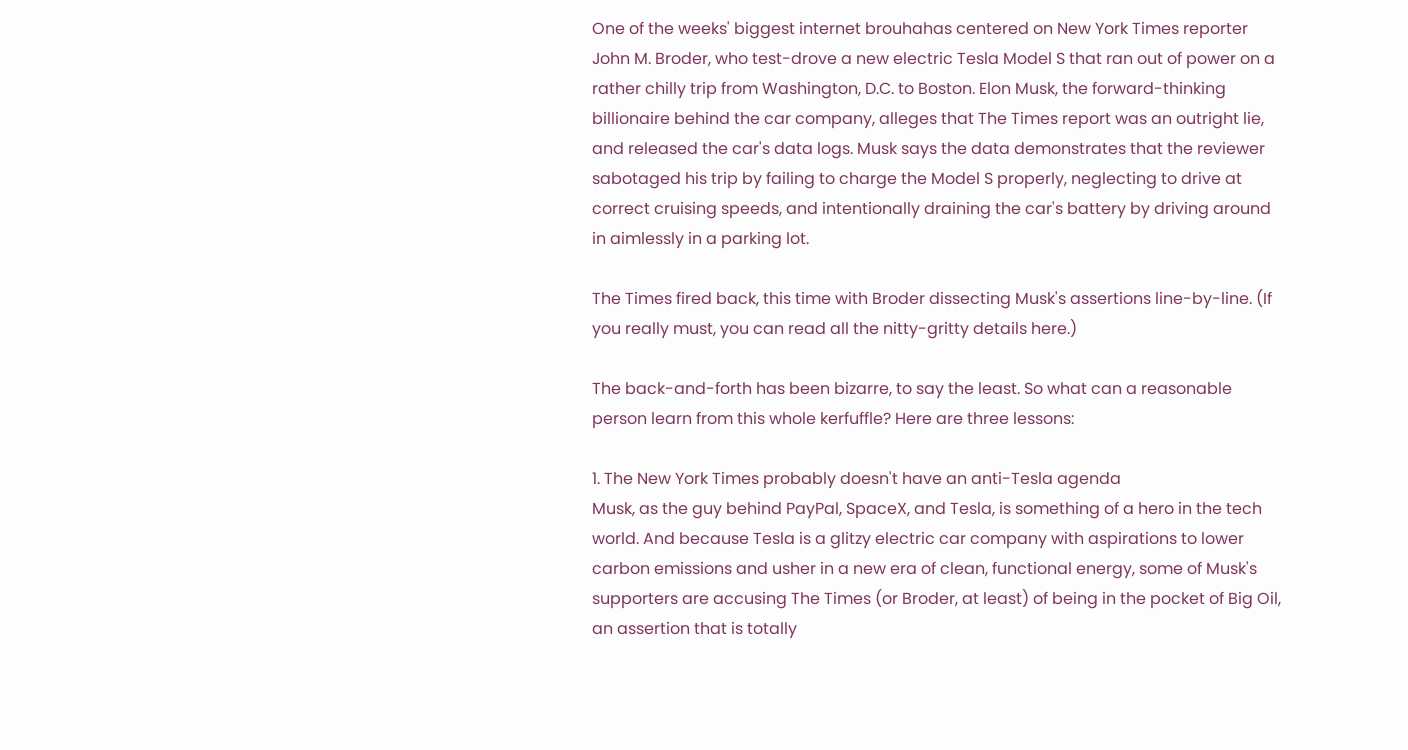One of the weeks' biggest internet brouhahas centered on New York Times reporter John M. Broder, who test-drove a new electric Tesla Model S that ran out of power on a rather chilly trip from Washington, D.C. to Boston. Elon Musk, the forward-thinking billionaire behind the car company, alleges that The Times report was an outright lie, and released the car's data logs. Musk says the data demonstrates that the reviewer sabotaged his trip by failing to charge the Model S properly, neglecting to drive at correct cruising speeds, and intentionally draining the car's battery by driving around in aimlessly in a parking lot.

The Times fired back, this time with Broder dissecting Musk's assertions line-by-line. (If you really must, you can read all the nitty-gritty details here.)

The back-and-forth has been bizarre, to say the least. So what can a reasonable person learn from this whole kerfuffle? Here are three lessons:

1. The New York Times probably doesn't have an anti-Tesla agenda
Musk, as the guy behind PayPal, SpaceX, and Tesla, is something of a hero in the tech world. And because Tesla is a glitzy electric car company with aspirations to lower carbon emissions and usher in a new era of clean, functional energy, some of Musk's supporters are accusing The Times (or Broder, at least) of being in the pocket of Big Oil, an assertion that is totally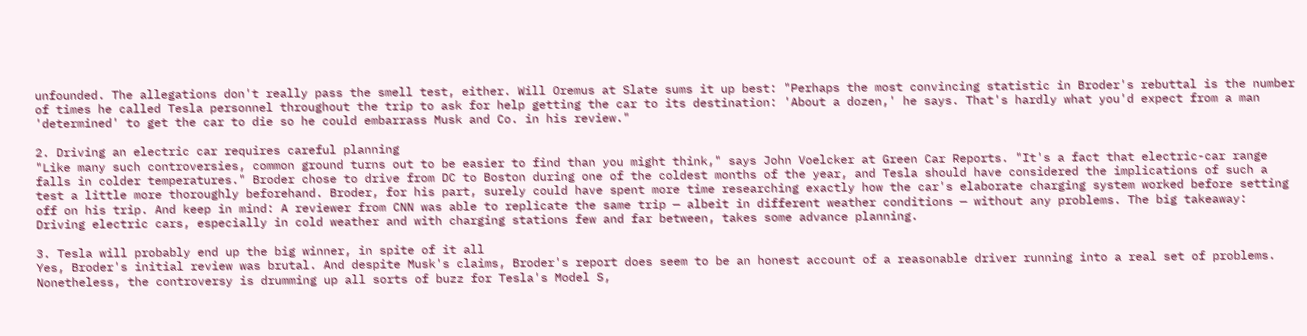unfounded. The allegations don't really pass the smell test, either. Will Oremus at Slate sums it up best: "Perhaps the most convincing statistic in Broder's rebuttal is the number of times he called Tesla personnel throughout the trip to ask for help getting the car to its destination: 'About a dozen,' he says. That's hardly what you'd expect from a man 'determined' to get the car to die so he could embarrass Musk and Co. in his review."

2. Driving an electric car requires careful planning
"Like many such controversies, common ground turns out to be easier to find than you might think," says John Voelcker at Green Car Reports. "It's a fact that electric-car range falls in colder temperatures." Broder chose to drive from DC to Boston during one of the coldest months of the year, and Tesla should have considered the implications of such a test a little more thoroughly beforehand. Broder, for his part, surely could have spent more time researching exactly how the car's elaborate charging system worked before setting off on his trip. And keep in mind: A reviewer from CNN was able to replicate the same trip — albeit in different weather conditions — without any problems. The big takeaway: Driving electric cars, especially in cold weather and with charging stations few and far between, takes some advance planning.

3. Tesla will probably end up the big winner, in spite of it all
Yes, Broder's initial review was brutal. And despite Musk's claims, Broder's report does seem to be an honest account of a reasonable driver running into a real set of problems. Nonetheless, the controversy is drumming up all sorts of buzz for Tesla's Model S,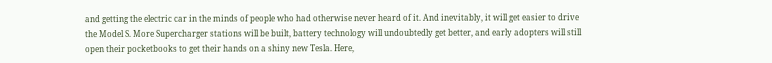and getting the electric car in the minds of people who had otherwise never heard of it. And inevitably, it will get easier to drive the Model S. More Supercharger stations will be built, battery technology will undoubtedly get better, and early adopters will still open their pocketbooks to get their hands on a shiny new Tesla. Here,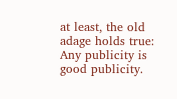at least, the old adage holds true: Any publicity is good publicity.